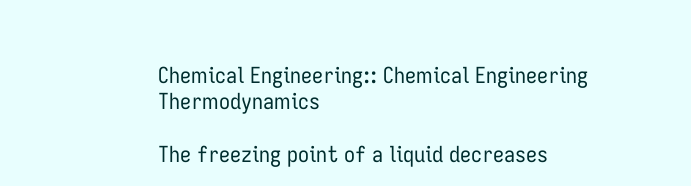Chemical Engineering:: Chemical Engineering Thermodynamics

The freezing point of a liquid decreases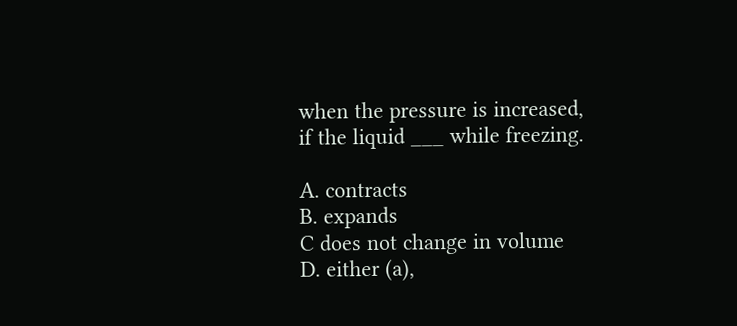when the pressure is increased, if the liquid ___ while freezing.

A. contracts
B. expands
C does not change in volume
D. either (a),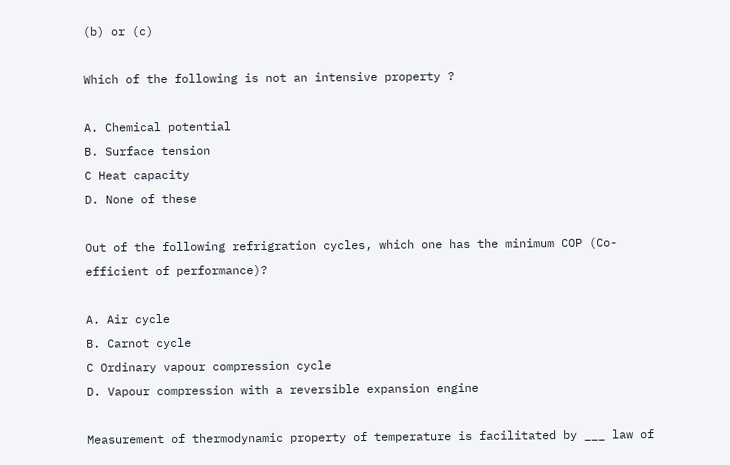(b) or (c)

Which of the following is not an intensive property ?

A. Chemical potential
B. Surface tension
C Heat capacity
D. None of these

Out of the following refrigration cycles, which one has the minimum COP (Co-efficient of performance)?

A. Air cycle
B. Carnot cycle
C Ordinary vapour compression cycle
D. Vapour compression with a reversible expansion engine

Measurement of thermodynamic property of temperature is facilitated by ___ law of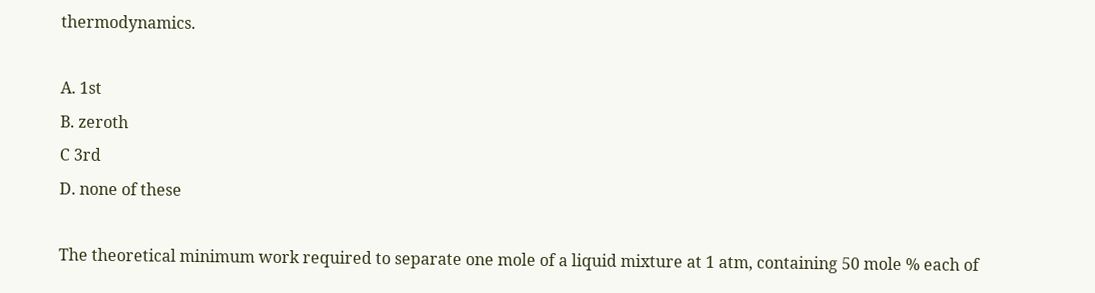thermodynamics.

A. 1st
B. zeroth
C 3rd
D. none of these

The theoretical minimum work required to separate one mole of a liquid mixture at 1 atm, containing 50 mole % each of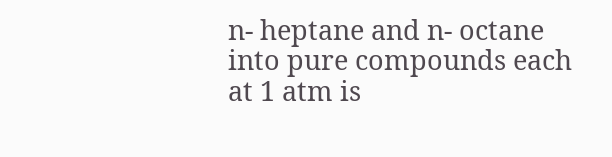n- heptane and n- octane into pure compounds each at 1 atm is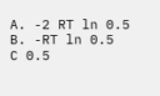A. -2 RT ln 0.5
B. -RT ln 0.5
C 0.5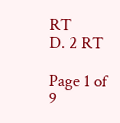RT
D. 2 RT

Page 1 of 9